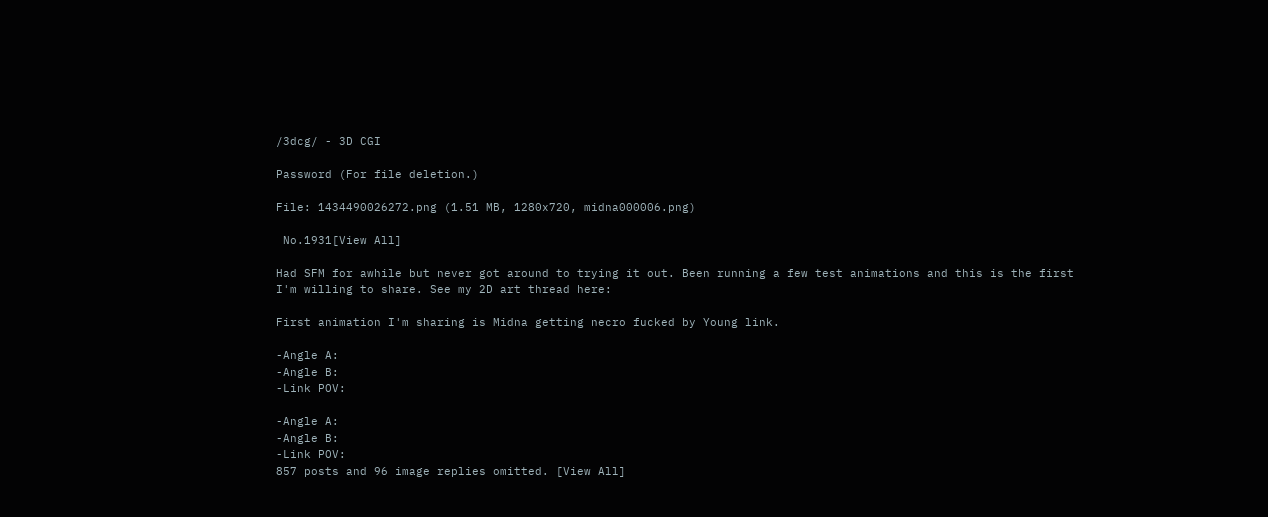/3dcg/ - 3D CGI

Password (For file deletion.)

File: 1434490026272.png (1.51 MB, 1280x720, midna000006.png)

 No.1931[View All]

Had SFM for awhile but never got around to trying it out. Been running a few test animations and this is the first I'm willing to share. See my 2D art thread here:

First animation I'm sharing is Midna getting necro fucked by Young link.

-Angle A:
-Angle B:
-Link POV:

-Angle A:
-Angle B:
-Link POV:
857 posts and 96 image replies omitted. [View All]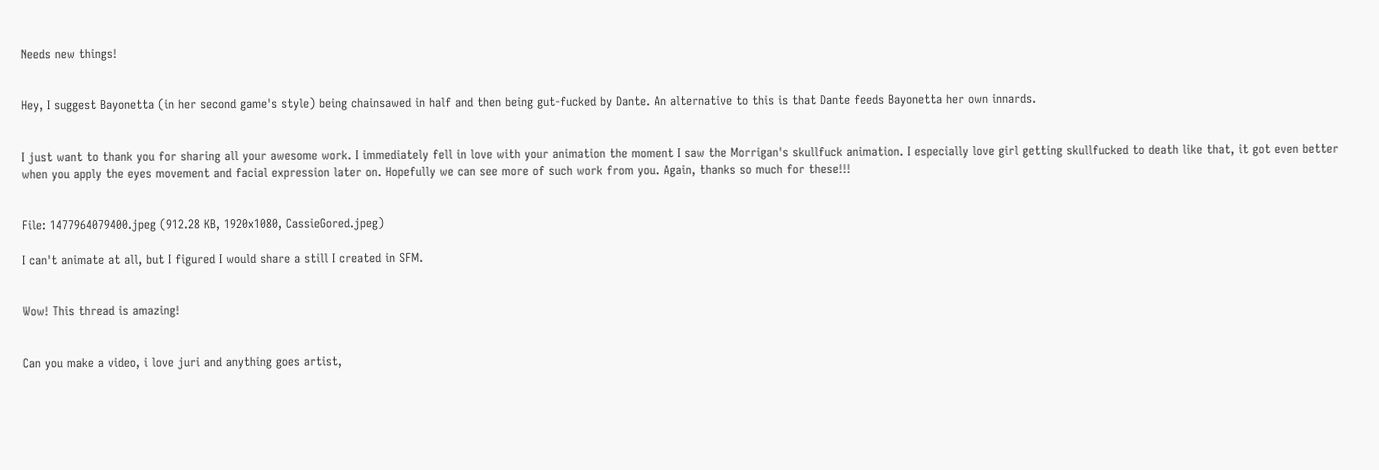Needs new things!


Hey, I suggest Bayonetta (in her second game's style) being chainsawed in half and then being gut-fucked by Dante. An alternative to this is that Dante feeds Bayonetta her own innards.


I just want to thank you for sharing all your awesome work. I immediately fell in love with your animation the moment I saw the Morrigan's skullfuck animation. I especially love girl getting skullfucked to death like that, it got even better when you apply the eyes movement and facial expression later on. Hopefully we can see more of such work from you. Again, thanks so much for these!!!


File: 1477964079400.jpeg (912.28 KB, 1920x1080, CassieGored.jpeg)

I can't animate at all, but I figured I would share a still I created in SFM.


Wow! This thread is amazing!


Can you make a video, i love juri and anything goes artist,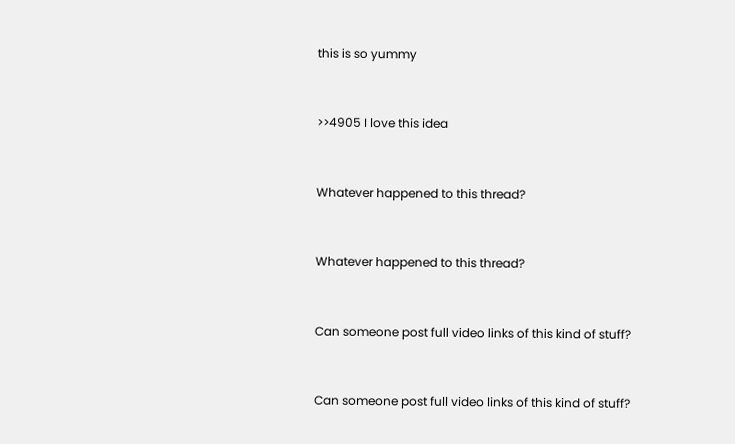this is so yummy


>>4905 I love this idea


Whatever happened to this thread?


Whatever happened to this thread?


Can someone post full video links of this kind of stuff?


Can someone post full video links of this kind of stuff?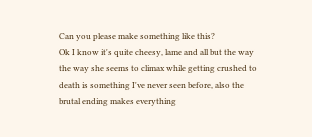Can you please make something like this?
Ok I know it's quite cheesy, lame and all but the way the way she seems to climax while getting crushed to death is something I've never seen before, also the brutal ending makes everything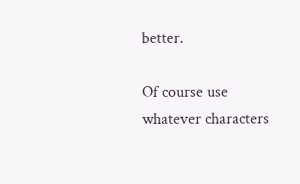better.

Of course use whatever characters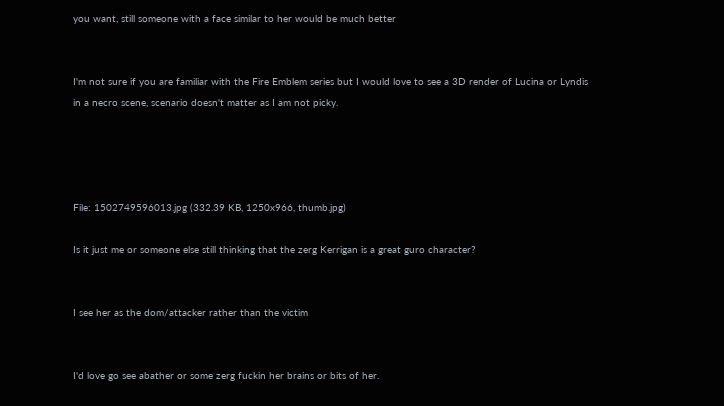you want, still someone with a face similar to her would be much better


I'm not sure if you are familiar with the Fire Emblem series but I would love to see a 3D render of Lucina or Lyndis in a necro scene, scenario doesn't matter as I am not picky.




File: 1502749596013.jpg (332.39 KB, 1250x966, thumb.jpg)

Is it just me or someone else still thinking that the zerg Kerrigan is a great guro character?


I see her as the dom/attacker rather than the victim


I'd love go see abather or some zerg fuckin her brains or bits of her.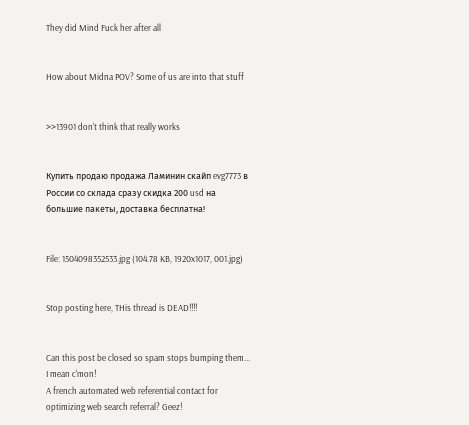They did Mind Fuck her after all


How about Midna POV? Some of us are into that stuff


>>13901 don't think that really works


Купить продаю продажа Ламинин cкaйп evg7773 в России со склада сразу скидка 200 usd на большие пакеты, доставка бесплатна!


File: 1504098352533.jpg (104.78 KB, 1920x1017, 001.jpg)


Stop posting here, THis thread is DEAD!!!!


Can this post be closed so spam stops bumping them... I mean c'mon!
A french automated web referential contact for optimizing web search referral? Geez!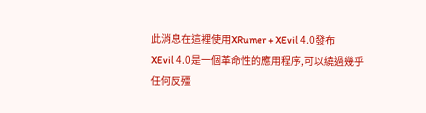此消息在這裡使用XRumer + XEvil 4.0發布
XEvil 4.0是一個革命性的應用程序,可以繞過幾乎任何反殭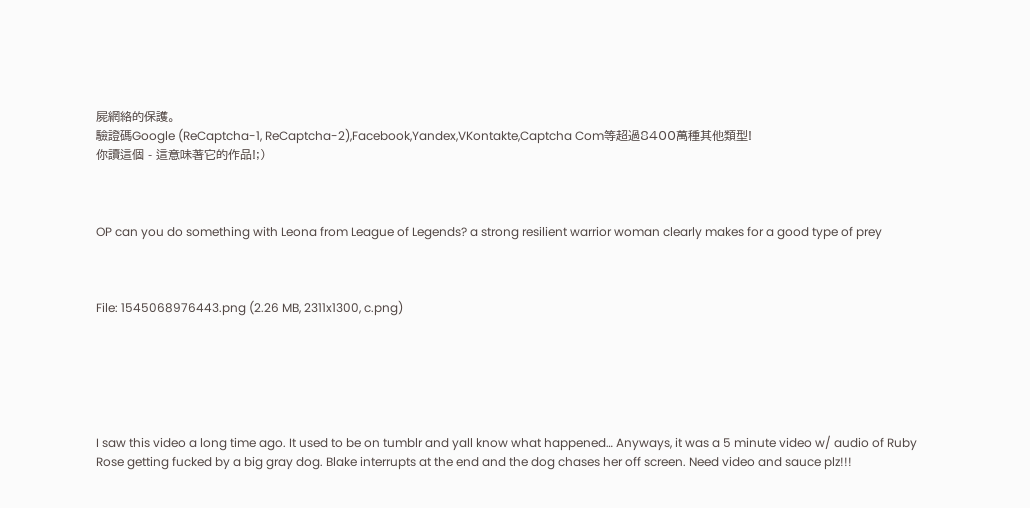屍網絡的保護。
驗證碼Google (ReCaptcha-1, ReCaptcha-2),Facebook,Yandex,VKontakte,Captcha Com等超過8400萬種其他類型!
你讀這個 - 這意味著它的作品!;)



OP can you do something with Leona from League of Legends? a strong resilient warrior woman clearly makes for a good type of prey



File: 1545068976443.png (2.26 MB, 2311x1300, c.png)






I saw this video a long time ago. It used to be on tumblr and yall know what happened… Anyways, it was a 5 minute video w/ audio of Ruby Rose getting fucked by a big gray dog. Blake interrupts at the end and the dog chases her off screen. Need video and sauce plz!!!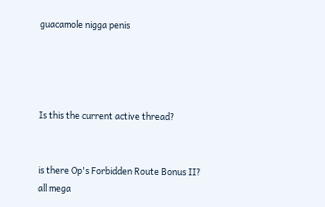guacamole nigga penis




Is this the current active thread?


is there Op's Forbidden Route Bonus II?
all mega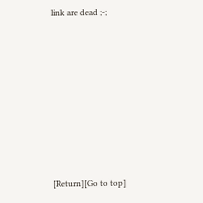link are dead ;-;








[Return][Go to top]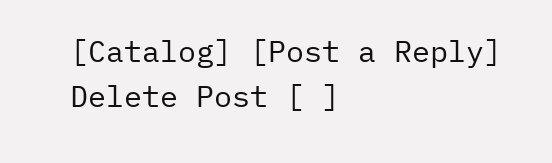[Catalog] [Post a Reply]
Delete Post [ ]